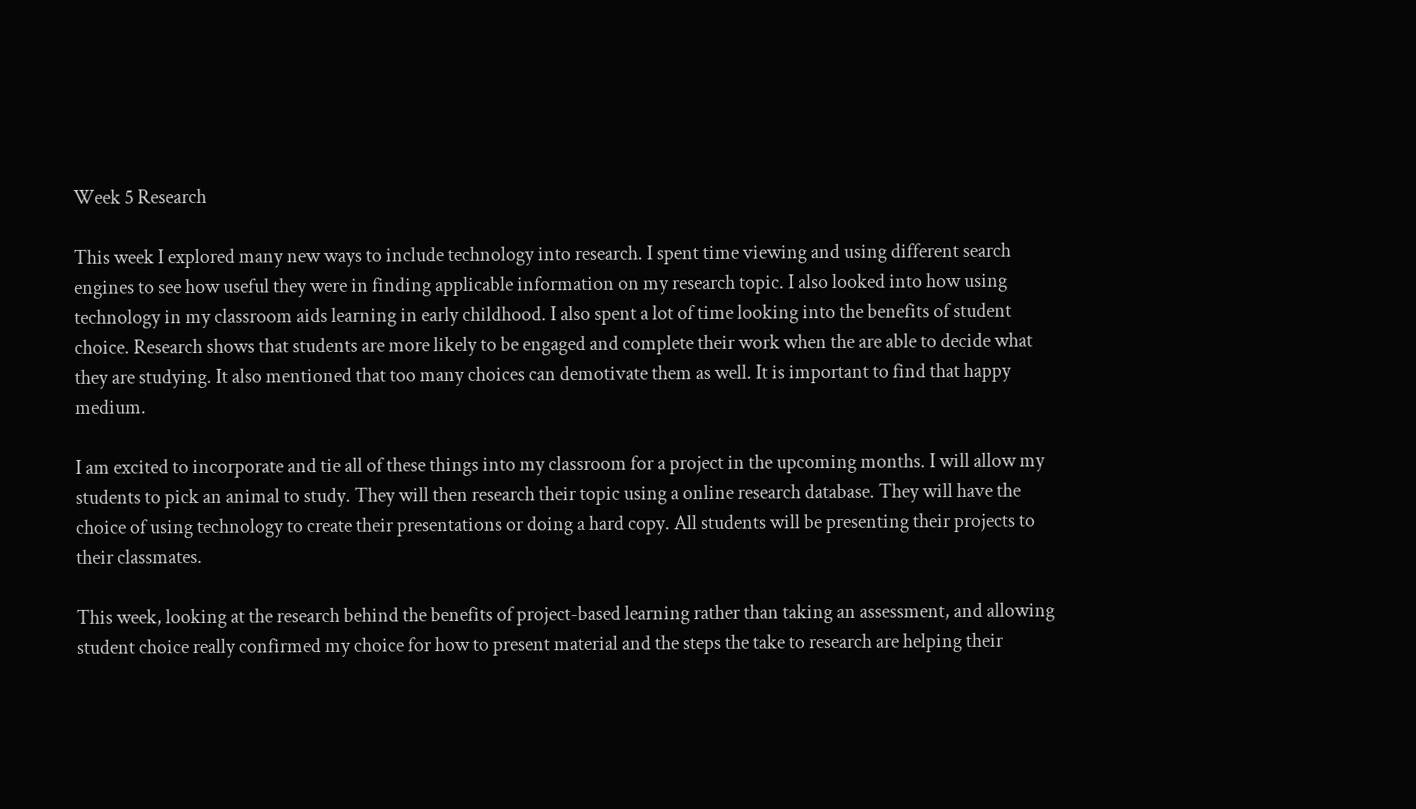Week 5 Research

This week I explored many new ways to include technology into research. I spent time viewing and using different search engines to see how useful they were in finding applicable information on my research topic. I also looked into how using technology in my classroom aids learning in early childhood. I also spent a lot of time looking into the benefits of student choice. Research shows that students are more likely to be engaged and complete their work when the are able to decide what they are studying. It also mentioned that too many choices can demotivate them as well. It is important to find that happy medium.

I am excited to incorporate and tie all of these things into my classroom for a project in the upcoming months. I will allow my students to pick an animal to study. They will then research their topic using a online research database. They will have the choice of using technology to create their presentations or doing a hard copy. All students will be presenting their projects to their classmates.

This week, looking at the research behind the benefits of project-based learning rather than taking an assessment, and allowing student choice really confirmed my choice for how to present material and the steps the take to research are helping their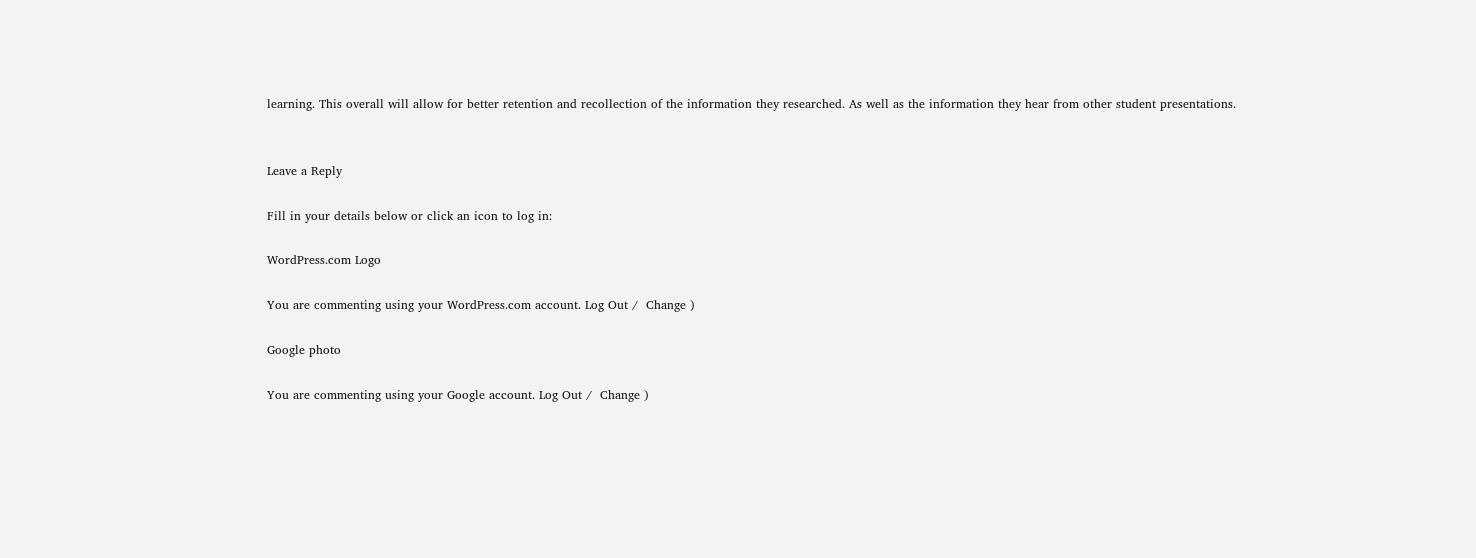learning. This overall will allow for better retention and recollection of the information they researched. As well as the information they hear from other student presentations.


Leave a Reply

Fill in your details below or click an icon to log in:

WordPress.com Logo

You are commenting using your WordPress.com account. Log Out /  Change )

Google photo

You are commenting using your Google account. Log Out /  Change )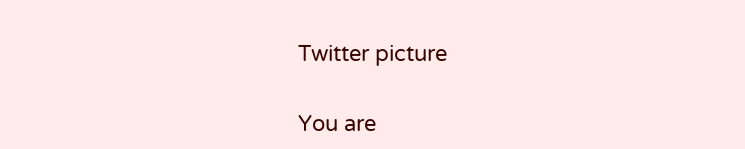Twitter picture

You are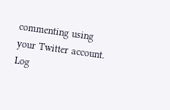commenting using your Twitter account. Log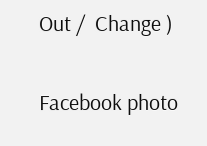Out /  Change )

Facebook photo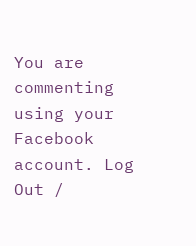You are commenting using your Facebook account. Log Out /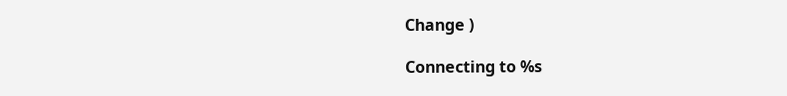Change )

Connecting to %s